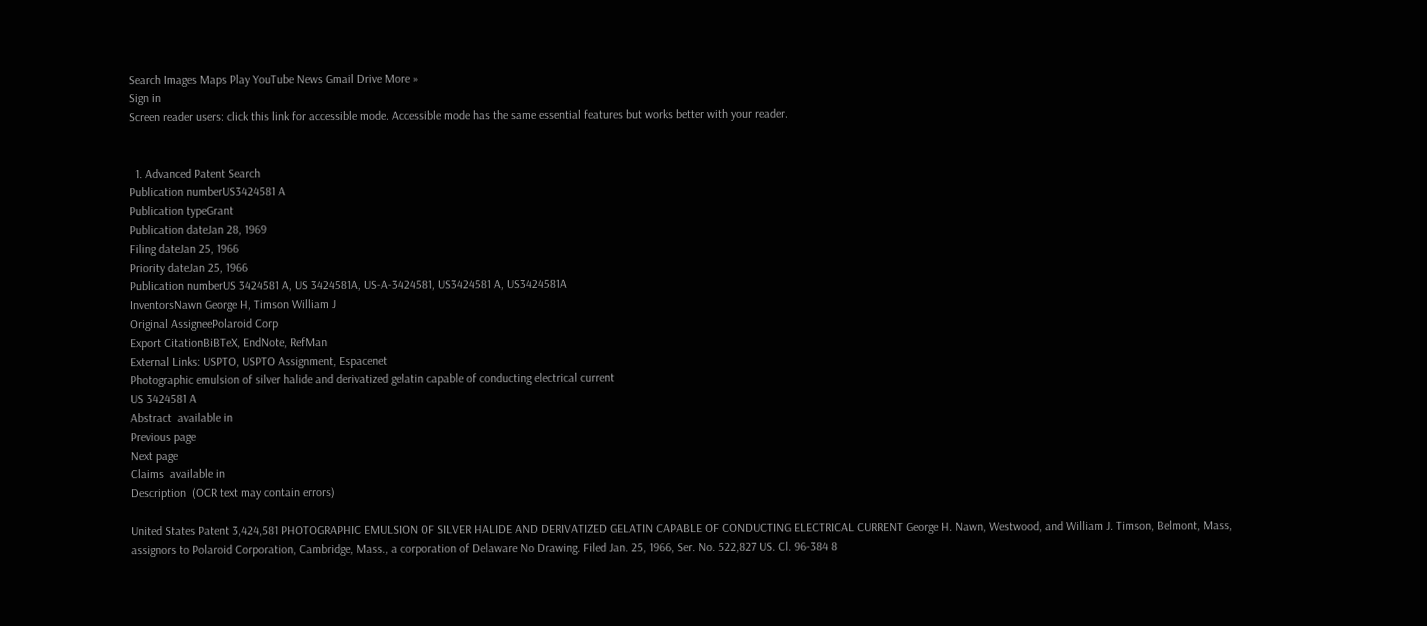Search Images Maps Play YouTube News Gmail Drive More »
Sign in
Screen reader users: click this link for accessible mode. Accessible mode has the same essential features but works better with your reader.


  1. Advanced Patent Search
Publication numberUS3424581 A
Publication typeGrant
Publication dateJan 28, 1969
Filing dateJan 25, 1966
Priority dateJan 25, 1966
Publication numberUS 3424581 A, US 3424581A, US-A-3424581, US3424581 A, US3424581A
InventorsNawn George H, Timson William J
Original AssigneePolaroid Corp
Export CitationBiBTeX, EndNote, RefMan
External Links: USPTO, USPTO Assignment, Espacenet
Photographic emulsion of silver halide and derivatized gelatin capable of conducting electrical current
US 3424581 A
Abstract  available in
Previous page
Next page
Claims  available in
Description  (OCR text may contain errors)

United States Patent 3,424,581 PHOTOGRAPHIC EMULSION 0F SILVER HALIDE AND DERIVATIZED GELATIN CAPABLE OF CONDUCTING ELECTRICAL CURRENT George H. Nawn, Westwood, and William J. Timson, Belmont, Mass, assignors to Polaroid Corporation, Cambridge, Mass., a corporation of Delaware No Drawing. Filed Jan. 25, 1966, Ser. No. 522,827 US. Cl. 96-384 8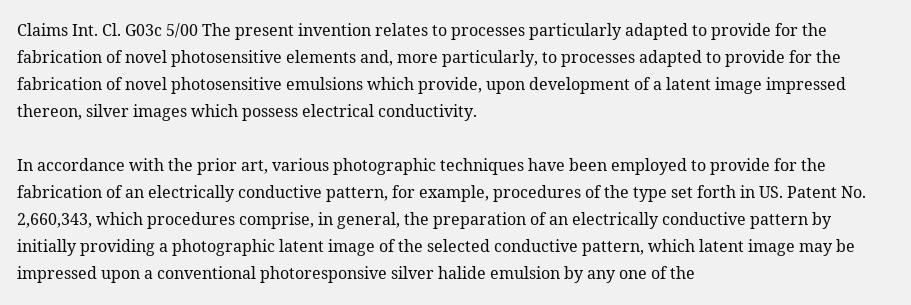Claims Int. Cl. G03c 5/00 The present invention relates to processes particularly adapted to provide for the fabrication of novel photosensitive elements and, more particularly, to processes adapted to provide for the fabrication of novel photosensitive emulsions which provide, upon development of a latent image impressed thereon, silver images which possess electrical conductivity.

In accordance with the prior art, various photographic techniques have been employed to provide for the fabrication of an electrically conductive pattern, for example, procedures of the type set forth in US. Patent No. 2,660,343, which procedures comprise, in general, the preparation of an electrically conductive pattern by initially providing a photographic latent image of the selected conductive pattern, which latent image may be impressed upon a conventional photoresponsive silver halide emulsion by any one of the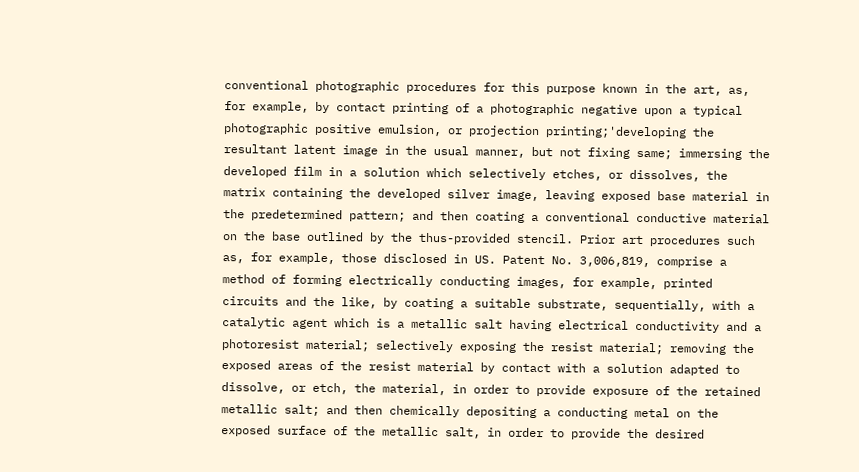conventional photographic procedures for this purpose known in the art, as, for example, by contact printing of a photographic negative upon a typical photographic positive emulsion, or projection printing;'developing the resultant latent image in the usual manner, but not fixing same; immersing the developed film in a solution which selectively etches, or dissolves, the matrix containing the developed silver image, leaving exposed base material in the predetermined pattern; and then coating a conventional conductive material on the base outlined by the thus-provided stencil. Prior art procedures such as, for example, those disclosed in US. Patent No. 3,006,819, comprise a method of forming electrically conducting images, for example, printed circuits and the like, by coating a suitable substrate, sequentially, with a catalytic agent which is a metallic salt having electrical conductivity and a photoresist material; selectively exposing the resist material; removing the exposed areas of the resist material by contact with a solution adapted to dissolve, or etch, the material, in order to provide exposure of the retained metallic salt; and then chemically depositing a conducting metal on the exposed surface of the metallic salt, in order to provide the desired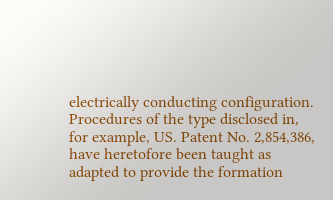electrically conducting configuration. Procedures of the type disclosed in, for example, US. Patent No. 2,854,386, have heretofore been taught as adapted to provide the formation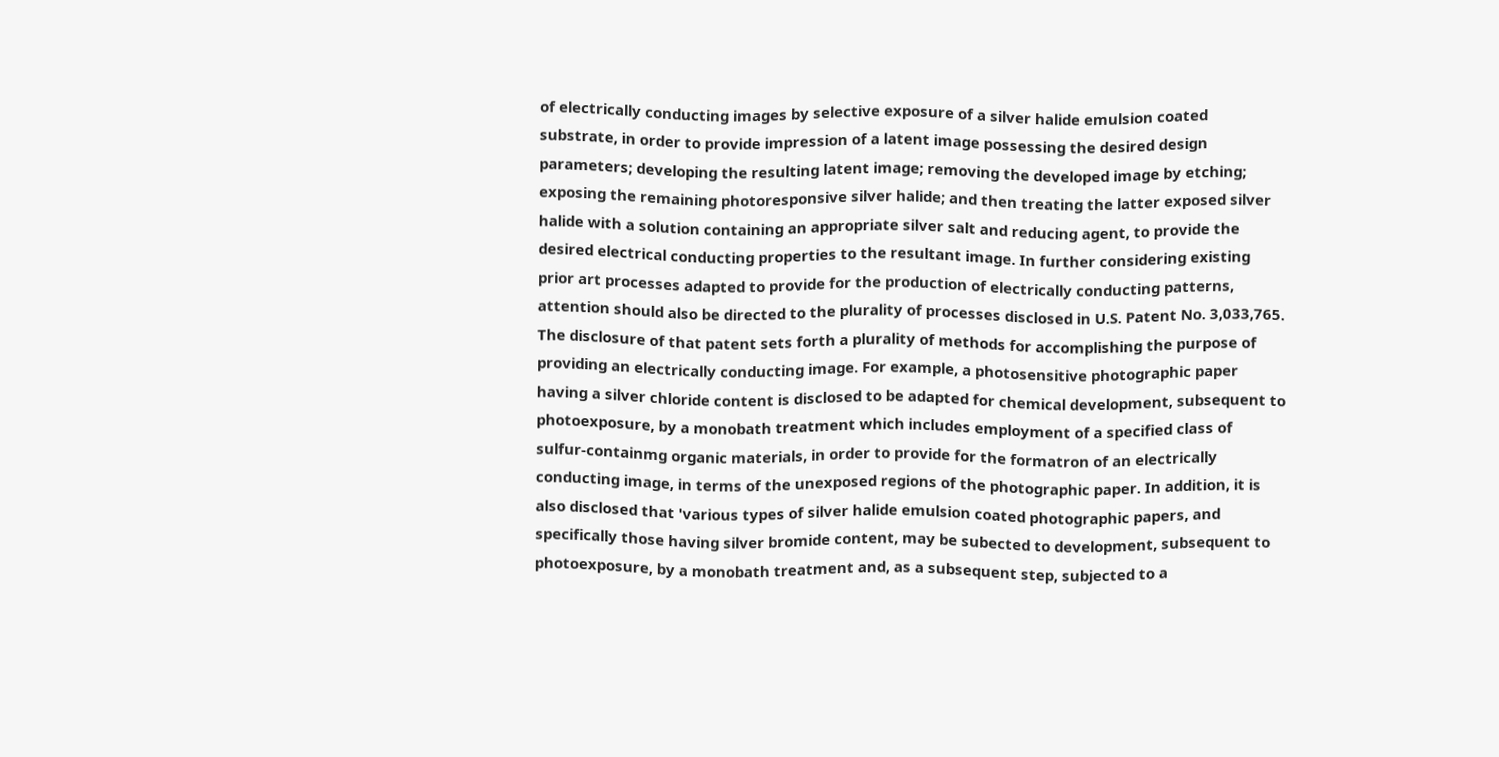of electrically conducting images by selective exposure of a silver halide emulsion coated substrate, in order to provide impression of a latent image possessing the desired design parameters; developing the resulting latent image; removing the developed image by etching; exposing the remaining photoresponsive silver halide; and then treating the latter exposed silver halide with a solution containing an appropriate silver salt and reducing agent, to provide the desired electrical conducting properties to the resultant image. In further considering existing prior art processes adapted to provide for the production of electrically conducting patterns, attention should also be directed to the plurality of processes disclosed in U.S. Patent No. 3,033,765. The disclosure of that patent sets forth a plurality of methods for accomplishing the purpose of providing an electrically conducting image. For example, a photosensitive photographic paper having a silver chloride content is disclosed to be adapted for chemical development, subsequent to photoexposure, by a monobath treatment which includes employment of a specified class of sulfur-containmg organic materials, in order to provide for the formatron of an electrically conducting image, in terms of the unexposed regions of the photographic paper. In addition, it is also disclosed that 'various types of silver halide emulsion coated photographic papers, and specifically those having silver bromide content, may be subected to development, subsequent to photoexposure, by a monobath treatment and, as a subsequent step, subjected to a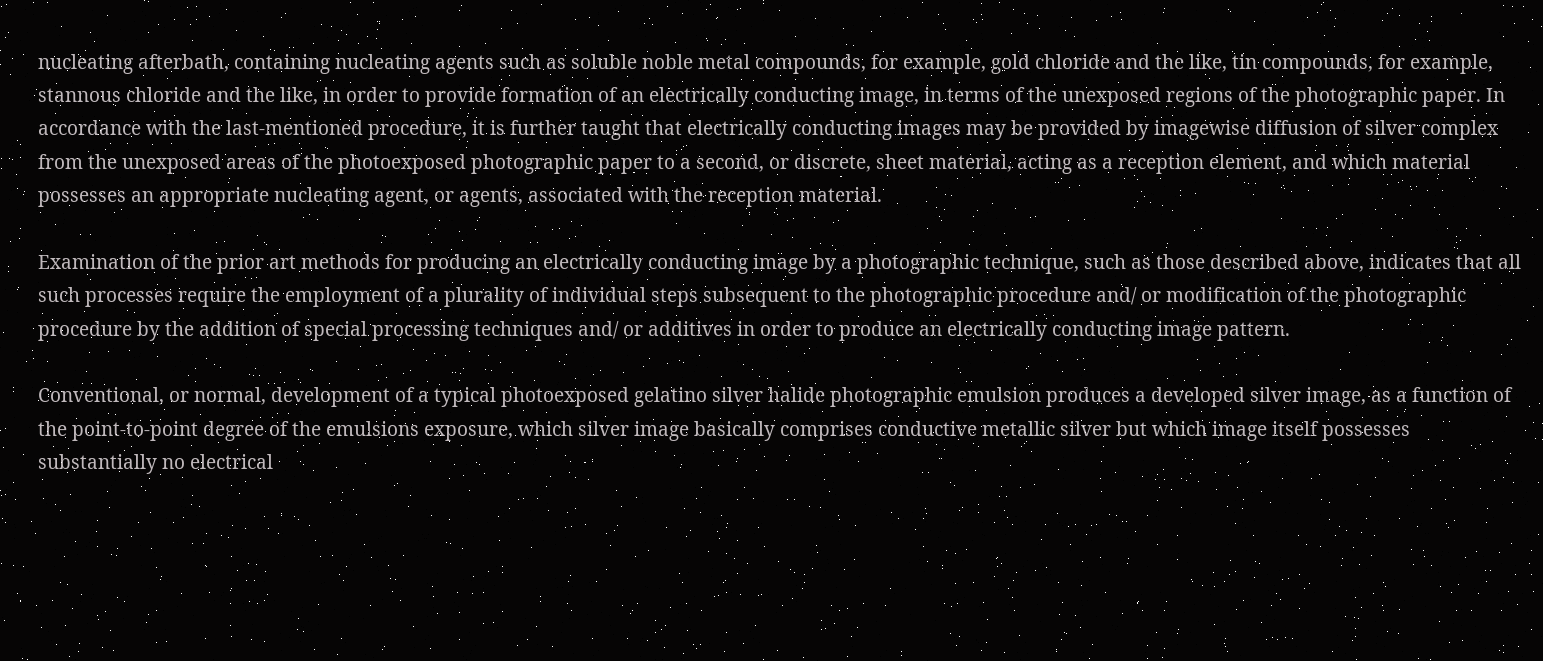nucleating afterbath, containing nucleating agents such as soluble noble metal compounds, for example, gold chloride and the like, tin compounds, for example, stannous chloride and the like, in order to provide formation of an electrically conducting image, in terms of the unexposed regions of the photographic paper. In accordance with the last-mentioned procedure, it is further taught that electrically conducting images may be provided by imagewise diffusion of silver complex from the unexposed areas of the photoexposed photographic paper to a second, or discrete, sheet material, acting as a reception element, and which material possesses an appropriate nucleating agent, or agents, associated with the reception material.

Examination of the prior art methods for producing an electrically conducting image by a photographic technique, such as those described above, indicates that all such processes require the employment of a plurality of individual steps subsequent to the photographic procedure and/ or modification of the photographic procedure by the addition of special processing techniques and/ or additives in order to produce an electrically conducting image pattern.

Conventional, or normal, development of a typical photoexposed gelatino silver halide photographic emulsion produces a developed silver image, as a function of the point-to-point degree of the emulsions exposure, which silver image basically comprises conductive metallic silver but which image itself possesses substantially no electrical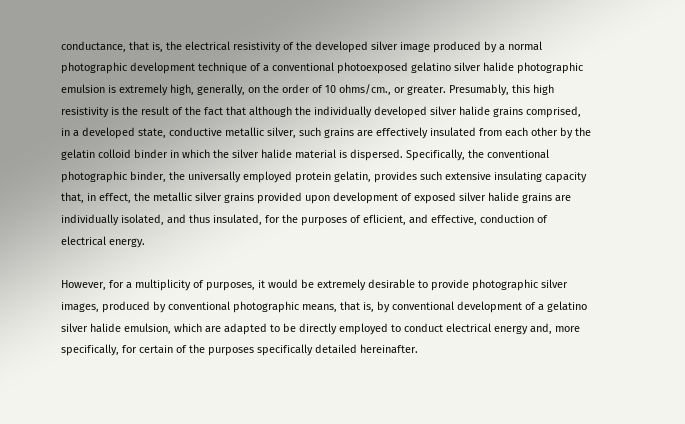conductance, that is, the electrical resistivity of the developed silver image produced by a normal photographic development technique of a conventional photoexposed gelatino silver halide photographic emulsion is extremely high, generally, on the order of 10 ohms/cm., or greater. Presumably, this high resistivity is the result of the fact that although the individually developed silver halide grains comprised, in a developed state, conductive metallic silver, such grains are effectively insulated from each other by the gelatin colloid binder in which the silver halide material is dispersed. Specifically, the conventional photographic binder, the universally employed protein gelatin, provides such extensive insulating capacity that, in effect, the metallic silver grains provided upon development of exposed silver halide grains are individually isolated, and thus insulated, for the purposes of eflicient, and effective, conduction of electrical energy.

However, for a multiplicity of purposes, it would be extremely desirable to provide photographic silver images, produced by conventional photographic means, that is, by conventional development of a gelatino silver halide emulsion, which are adapted to be directly employed to conduct electrical energy and, more specifically, for certain of the purposes specifically detailed hereinafter.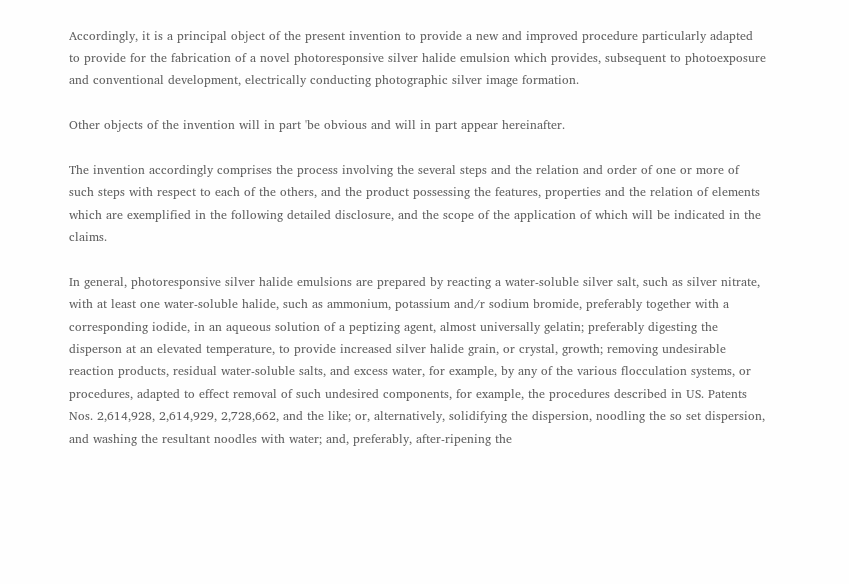Accordingly, it is a principal object of the present invention to provide a new and improved procedure particularly adapted to provide for the fabrication of a novel photoresponsive silver halide emulsion which provides, subsequent to photoexposure and conventional development, electrically conducting photographic silver image formation.

Other objects of the invention will in part 'be obvious and will in part appear hereinafter.

The invention accordingly comprises the process involving the several steps and the relation and order of one or more of such steps with respect to each of the others, and the product possessing the features, properties and the relation of elements which are exemplified in the following detailed disclosure, and the scope of the application of which will be indicated in the claims.

In general, photoresponsive silver halide emulsions are prepared by reacting a water-soluble silver salt, such as silver nitrate, with at least one water-soluble halide, such as ammonium, potassium and/r sodium bromide, preferably together with a corresponding iodide, in an aqueous solution of a peptizing agent, almost universally gelatin; preferably digesting the disperson at an elevated temperature, to provide increased silver halide grain, or crystal, growth; removing undesirable reaction products, residual water-soluble salts, and excess water, for example, by any of the various flocculation systems, or procedures, adapted to effect removal of such undesired components, for example, the procedures described in US. Patents Nos. 2,614,928, 2,614,929, 2,728,662, and the like; or, alternatively, solidifying the dispersion, noodling the so set dispersion, and washing the resultant noodles with water; and, preferably, after-ripening the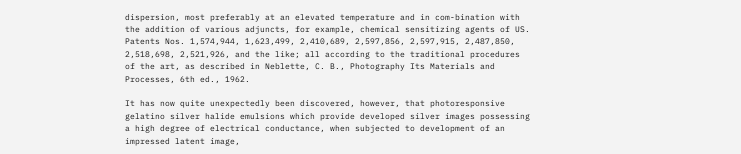dispersion, most preferably at an elevated temperature and in com-bination with the addition of various adjuncts, for example, chemical sensitizing agents of US. Patents Nos. 1,574,944, 1,623,499, 2,410,689, 2,597,856, 2,597,915, 2,487,850, 2,518,698, 2,521,926, and the like; all according to the traditional procedures of the art, as described in Neblette, C. B., Photography Its Materials and Processes, 6th ed., 1962.

It has now quite unexpectedly been discovered, however, that photoresponsive gelatino silver halide emulsions which provide developed silver images possessing a high degree of electrical conductance, when subjected to development of an impressed latent image,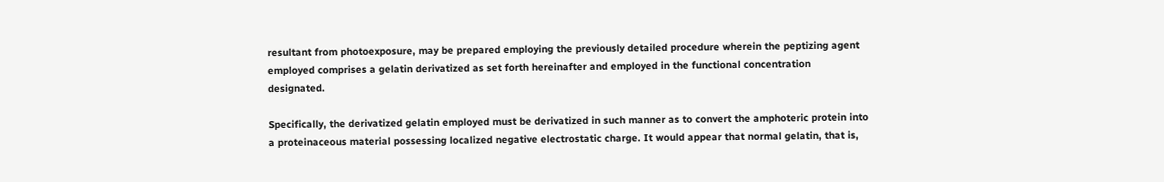resultant from photoexposure, may be prepared employing the previously detailed procedure wherein the peptizing agent employed comprises a gelatin derivatized as set forth hereinafter and employed in the functional concentration designated.

Specifically, the derivatized gelatin employed must be derivatized in such manner as to convert the amphoteric protein into a proteinaceous material possessing localized negative electrostatic charge. It would appear that normal gelatin, that is,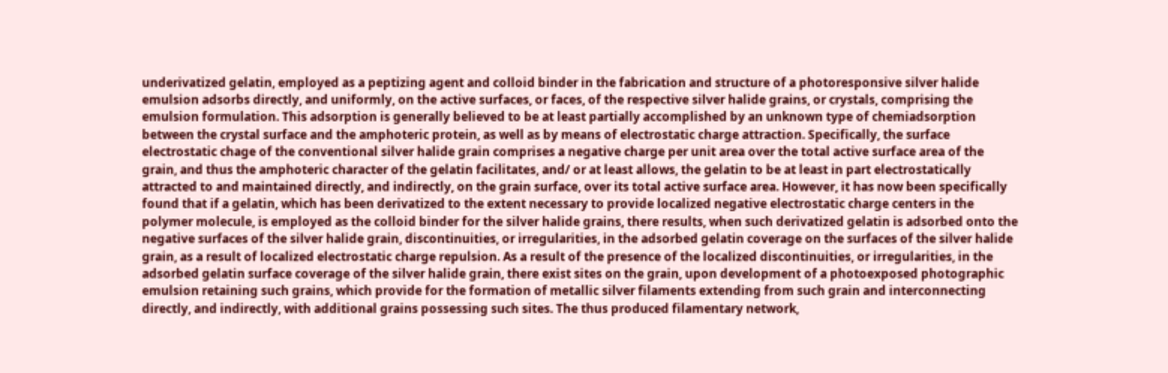underivatized gelatin, employed as a peptizing agent and colloid binder in the fabrication and structure of a photoresponsive silver halide emulsion adsorbs directly, and uniformly, on the active surfaces, or faces, of the respective silver halide grains, or crystals, comprising the emulsion formulation. This adsorption is generally believed to be at least partially accomplished by an unknown type of chemiadsorption between the crystal surface and the amphoteric protein, as well as by means of electrostatic charge attraction. Specifically, the surface electrostatic chage of the conventional silver halide grain comprises a negative charge per unit area over the total active surface area of the grain, and thus the amphoteric character of the gelatin facilitates, and/ or at least allows, the gelatin to be at least in part electrostatically attracted to and maintained directly, and indirectly, on the grain surface, over its total active surface area. However, it has now been specifically found that if a gelatin, which has been derivatized to the extent necessary to provide localized negative electrostatic charge centers in the polymer molecule, is employed as the colloid binder for the silver halide grains, there results, when such derivatized gelatin is adsorbed onto the negative surfaces of the silver halide grain, discontinuities, or irregularities, in the adsorbed gelatin coverage on the surfaces of the silver halide grain, as a result of localized electrostatic charge repulsion. As a result of the presence of the localized discontinuities, or irregularities, in the adsorbed gelatin surface coverage of the silver halide grain, there exist sites on the grain, upon development of a photoexposed photographic emulsion retaining such grains, which provide for the formation of metallic silver filaments extending from such grain and interconnecting directly, and indirectly, with additional grains possessing such sites. The thus produced filamentary network,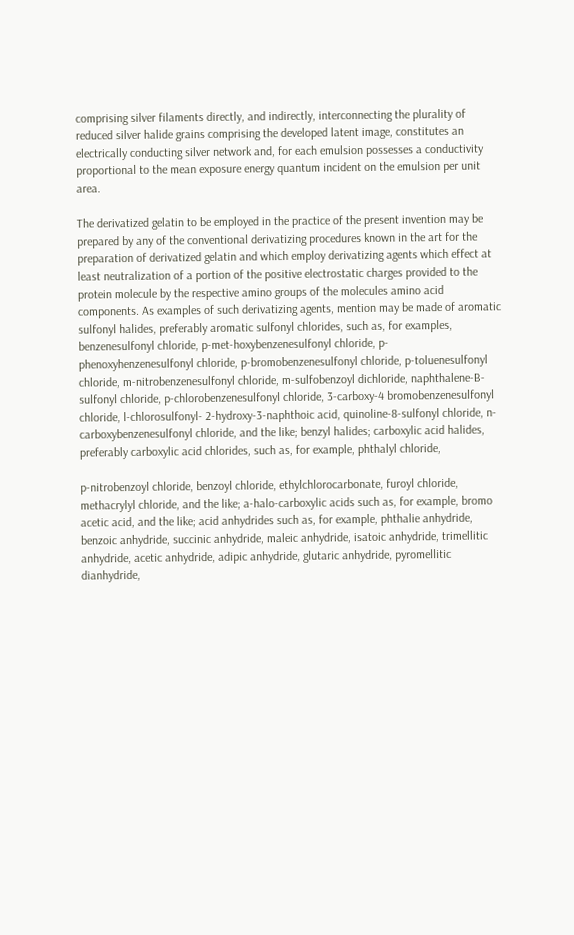comprising silver filaments directly, and indirectly, interconnecting the plurality of reduced silver halide grains comprising the developed latent image, constitutes an electrically conducting silver network and, for each emulsion possesses a conductivity proportional to the mean exposure energy quantum incident on the emulsion per unit area.

The derivatized gelatin to be employed in the practice of the present invention may be prepared by any of the conventional derivatizing procedures known in the art for the preparation of derivatized gelatin and which employ derivatizing agents which effect at least neutralization of a portion of the positive electrostatic charges provided to the protein molecule by the respective amino groups of the molecules amino acid components. As examples of such derivatizing agents, mention may be made of aromatic sulfonyl halides, preferably aromatic sulfonyl chlorides, such as, for examples, benzenesulfonyl chloride, p-met-hoxybenzenesulfonyl chloride, p-phenoxyhenzenesulfonyl chloride, p-bromobenzenesulfonyl chloride, p-toluenesulfonyl chloride, m-nitrobenzenesulfonyl chloride, m-sulfobenzoyl dichloride, naphthalene-B-sulfonyl chloride, p-chlorobenzenesulfonyl chloride, 3-carboxy-4 bromobenzenesulfonyl chloride, l-chlorosulfonyl- 2-hydroxy-3-naphthoic acid, quinoline-8-sulfonyl chloride, n-carboxybenzenesulfonyl chloride, and the like; benzyl halides; carboxylic acid halides, preferably carboxylic acid chlorides, such as, for example, phthalyl chloride,

p-nitrobenzoyl chloride, benzoyl chloride, ethylchlorocarbonate, furoyl chloride, methacrylyl chloride, and the like; a-halo-carboxylic acids such as, for example, bromo acetic acid, and the like; acid anhydrides such as, for example, phthalie anhydride, benzoic anhydride, succinic anhydride, maleic anhydride, isatoic anhydride, trimellitic anhydride, acetic anhydride, adipic anhydride, glutaric anhydride, pyromellitic dianhydride,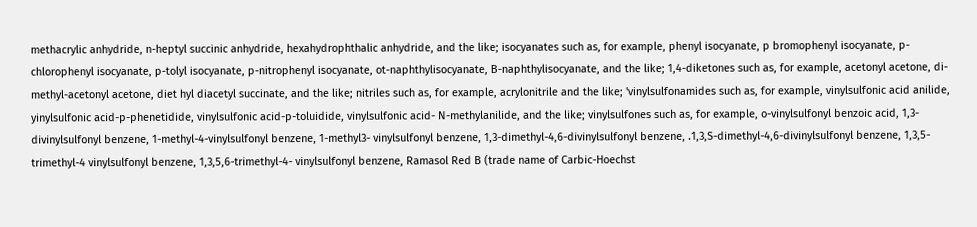methacrylic anhydride, n-heptyl succinic anhydride, hexahydrophthalic anhydride, and the like; isocyanates such as, for example, phenyl isocyanate, p bromophenyl isocyanate, p-chlorophenyl isocyanate, p-tolyl isocyanate, p-nitrophenyl isocyanate, ot-naphthylisocyanate, B-naphthylisocyanate, and the like; 1,4-diketones such as, for example, acetonyl acetone, di-methyl-acetonyl acetone, diet hyl diacetyl succinate, and the like; nitriles such as, for example, acrylonitrile and the like; 'vinylsulfonamides such as, for example, vinylsulfonic acid anilide, yinylsulfonic acid-p-phenetidide, vinylsulfonic acid-p-toluidide, vinylsulfonic acid- N-methylanilide, and the like; vinylsulfones such as, for example, o-vinylsulfonyl benzoic acid, 1,3-divinylsulfonyl benzene, 1-methyl-4-vinylsulfonyl benzene, 1-methyl3- vinylsulfonyl benzene, 1,3-dimethyl-4,6-divinylsulfonyl benzene, .1,3,S-dimethyl-4,6-divinylsulfonyl benzene, 1,3,5- trimethyl-4 vinylsulfonyl benzene, 1,3,5,6-trimethyl-4- vinylsulfonyl benzene, Ramasol Red B (trade name of Carbic-Hoechst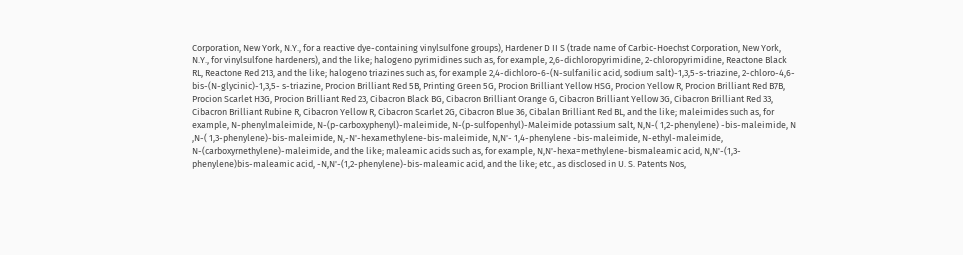Corporation, New York, N.Y., for a reactive dye-containing vinylsulfone groups), Hardener D II S (trade name of Carbic-Hoechst Corporation, New York, N.Y., for vinylsulfone hardeners), and the like; halogeno pyrimidines such as, for example, 2,6-dichloropyrimidine, 2-chloropyrimidine, Reactone Black RL, Reactone Red 213, and the like; halogeno triazines such as, for example 2,4-dichloro-6-(N-sulfanilic acid, sodium salt)-1,3,5-s-triazine, 2-chloro-4,6-bis-(N-glycinic)-1,3,5- s-triazine, Procion Brilliant Red 5B, Printing Green 5G, Procion Brilliant Yellow HSG, Procion Yellow R, Procion Brilliant Red B7B, Procion Scarlet H3G, Procion Brilliant Red 23, Cibacron Black BG, Cibacron Brilliant Orange G, Cibacron Brilliant Yellow 3G, Cibacron Brilliant Red 33, Cibacron Brilliant Rubine R, Cibacron Yellow R, Cibacron Scarlet 2G, Cibacron Blue 36, Cibalan Brilliant Red BL, and the like; maleimides such as, for example, N-phenylmaleimide, N-(p-carboxyphenyl)-maleimide, N-(p-sulfopenhyl)-Maleimide potassium salt, N,N-( 1,2-phenylene) -bis-maleimide, N ,N-( 1,3-phenylene)-bis-maleimide, N,-N'-hexamethylene-bis-maleimide, N,N'- 1,4-phenylene -bis-maleimide, N-ethyl-maleimide, N-(carboxyrnethylene)-maleimide, and the like; maleamic acids such as, for example, N,N'-hexa=methylene-bismaleamic acid, N,N'-(1,3-phenylene)bis-maleamic acid, -N,N'-(1,2-phenylene)-bis-maleamic acid, and the like; etc., as disclosed in U. S. Patents Nos,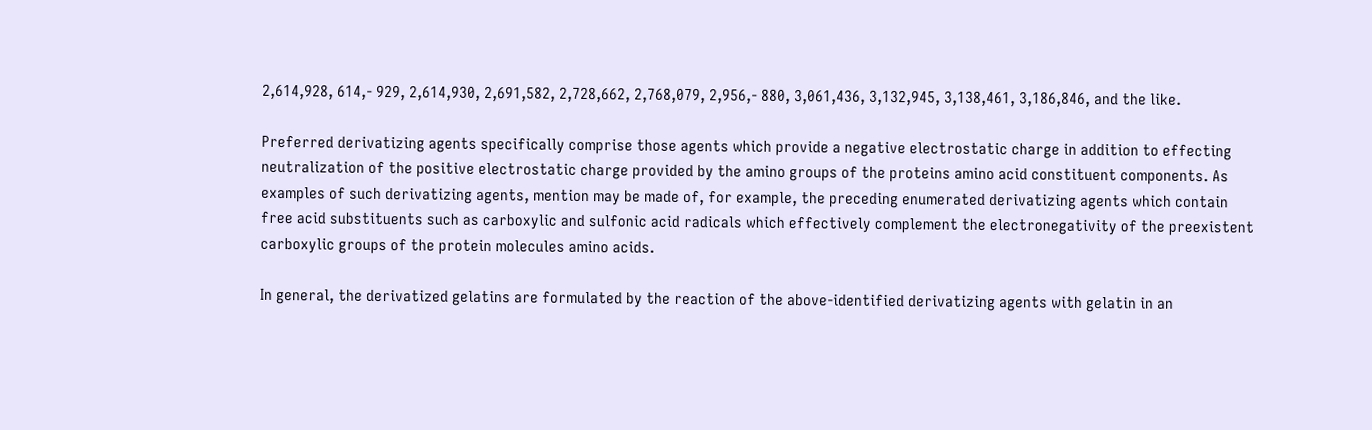2,614,928, 614,- 929, 2,614,930, 2,691,582, 2,728,662, 2,768,079, 2,956,- 880, 3,061,436, 3,132,945, 3,138,461, 3,186,846, and the like.

Preferred derivatizing agents specifically comprise those agents which provide a negative electrostatic charge in addition to effecting neutralization of the positive electrostatic charge provided by the amino groups of the proteins amino acid constituent components. As examples of such derivatizing agents, mention may be made of, for example, the preceding enumerated derivatizing agents which contain free acid substituents such as carboxylic and sulfonic acid radicals which effectively complement the electronegativity of the preexistent carboxylic groups of the protein molecules amino acids.

In general, the derivatized gelatins are formulated by the reaction of the above-identified derivatizing agents with gelatin in an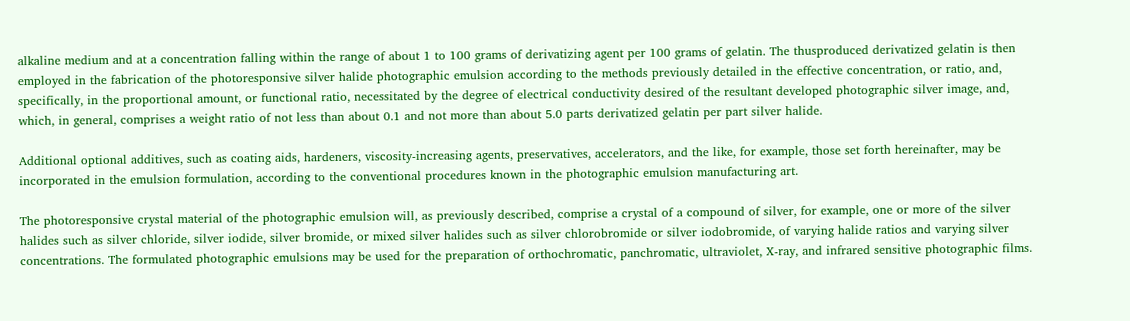alkaline medium and at a concentration falling within the range of about 1 to 100 grams of derivatizing agent per 100 grams of gelatin. The thusproduced derivatized gelatin is then employed in the fabrication of the photoresponsive silver halide photographic emulsion according to the methods previously detailed in the effective concentration, or ratio, and, specifically, in the proportional amount, or functional ratio, necessitated by the degree of electrical conductivity desired of the resultant developed photographic silver image, and, which, in general, comprises a weight ratio of not less than about 0.1 and not more than about 5.0 parts derivatized gelatin per part silver halide.

Additional optional additives, such as coating aids, hardeners, viscosity-increasing agents, preservatives, accelerators, and the like, for example, those set forth hereinafter, may be incorporated in the emulsion formulation, according to the conventional procedures known in the photographic emulsion manufacturing art.

The photoresponsive crystal material of the photographic emulsion will, as previously described, comprise a crystal of a compound of silver, for example, one or more of the silver halides such as silver chloride, silver iodide, silver bromide, or mixed silver halides such as silver chlorobromide or silver iodobromide, of varying halide ratios and varying silver concentrations. The formulated photographic emulsions may be used for the preparation of orthochromatic, panchromatic, ultraviolet, X-ray, and infrared sensitive photographic films.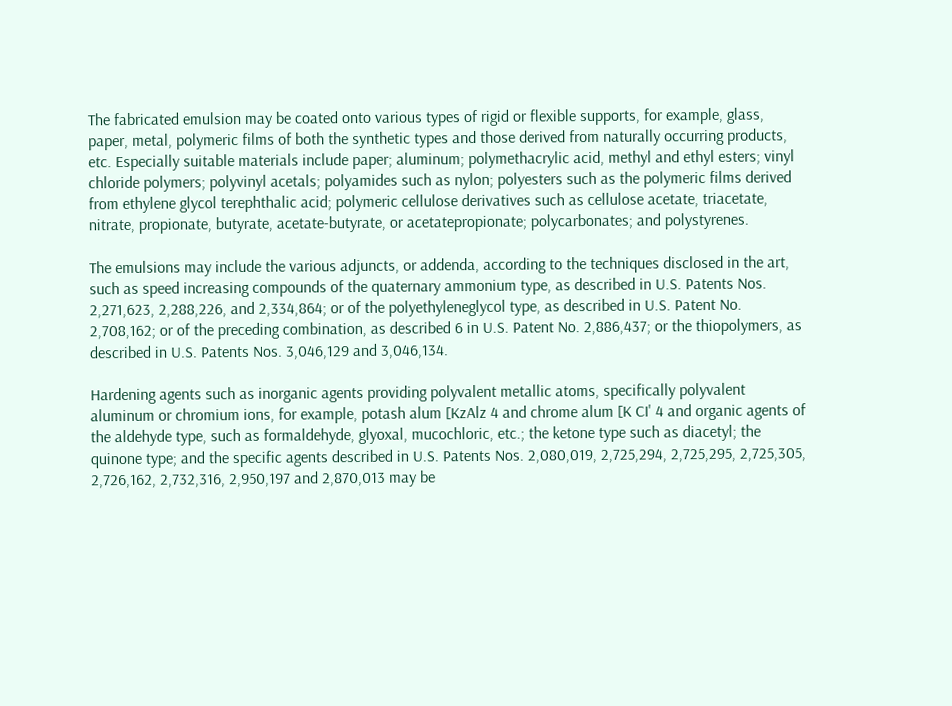The fabricated emulsion may be coated onto various types of rigid or flexible supports, for example, glass, paper, metal, polymeric films of both the synthetic types and those derived from naturally occurring products, etc. Especially suitable materials include paper; aluminum; polymethacrylic acid, methyl and ethyl esters; vinyl chloride polymers; polyvinyl acetals; polyamides such as nylon; polyesters such as the polymeric films derived from ethylene glycol terephthalic acid; polymeric cellulose derivatives such as cellulose acetate, triacetate, nitrate, propionate, butyrate, acetate-butyrate, or acetatepropionate; polycarbonates; and polystyrenes.

The emulsions may include the various adjuncts, or addenda, according to the techniques disclosed in the art, such as speed increasing compounds of the quaternary ammonium type, as described in U.S. Patents Nos. 2,271,623, 2,288,226, and 2,334,864; or of the polyethyleneglycol type, as described in U.S. Patent No. 2,708,162; or of the preceding combination, as described 6 in U.S. Patent No. 2,886,437; or the thiopolymers, as described in U.S. Patents Nos. 3,046,129 and 3,046,134.

Hardening agents such as inorganic agents providing polyvalent metallic atoms, specifically polyvalent aluminum or chromium ions, for example, potash alum [KzAlz 4 and chrome alum [K CI' 4 and organic agents of the aldehyde type, such as formaldehyde, glyoxal, mucochloric, etc.; the ketone type such as diacetyl; the quinone type; and the specific agents described in U.S. Patents Nos. 2,080,019, 2,725,294, 2,725,295, 2,725,305, 2,726,162, 2,732,316, 2,950,197 and 2,870,013 may be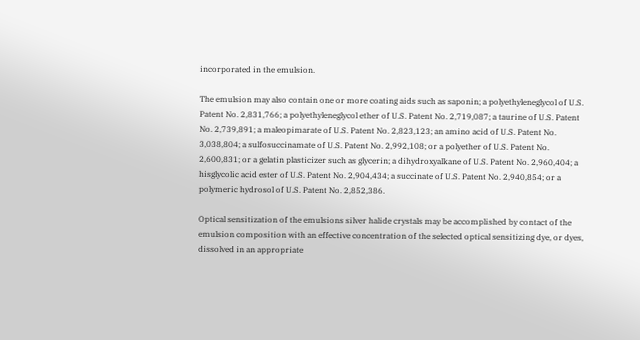incorporated in the emulsion.

The emulsion may also contain one or more coating aids such as saponin; a polyethyleneglycol of U.S. Patent No. 2,831,766; a polyethyleneglycol ether of U.S. Patent No. 2,719,087; a taurine of U.S. Patent No. 2,739,891; a maleopimarate of U.S. Patent No. 2,823,123; an amino acid of U.S. Patent No. 3,038,804; a sulfosuccinamate of U.S. Patent No. 2,992,108; or a polyether of U.S. Patent No. 2,600,831; or a gelatin plasticizer such as glycerin; a dihydroxyalkane of U.S. Patent No. 2,960,404; a hisglycolic acid ester of U.S. Patent No. 2,904,434; a succinate of U.S. Patent No. 2,940,854; or a polymeric hydrosol of U.S. Patent No. 2,852,386.

Optical sensitization of the emulsions silver halide crystals may be accomplished by contact of the emulsion composition with an effective concentration of the selected optical sensitizing dye, or dyes, dissolved in an appropriate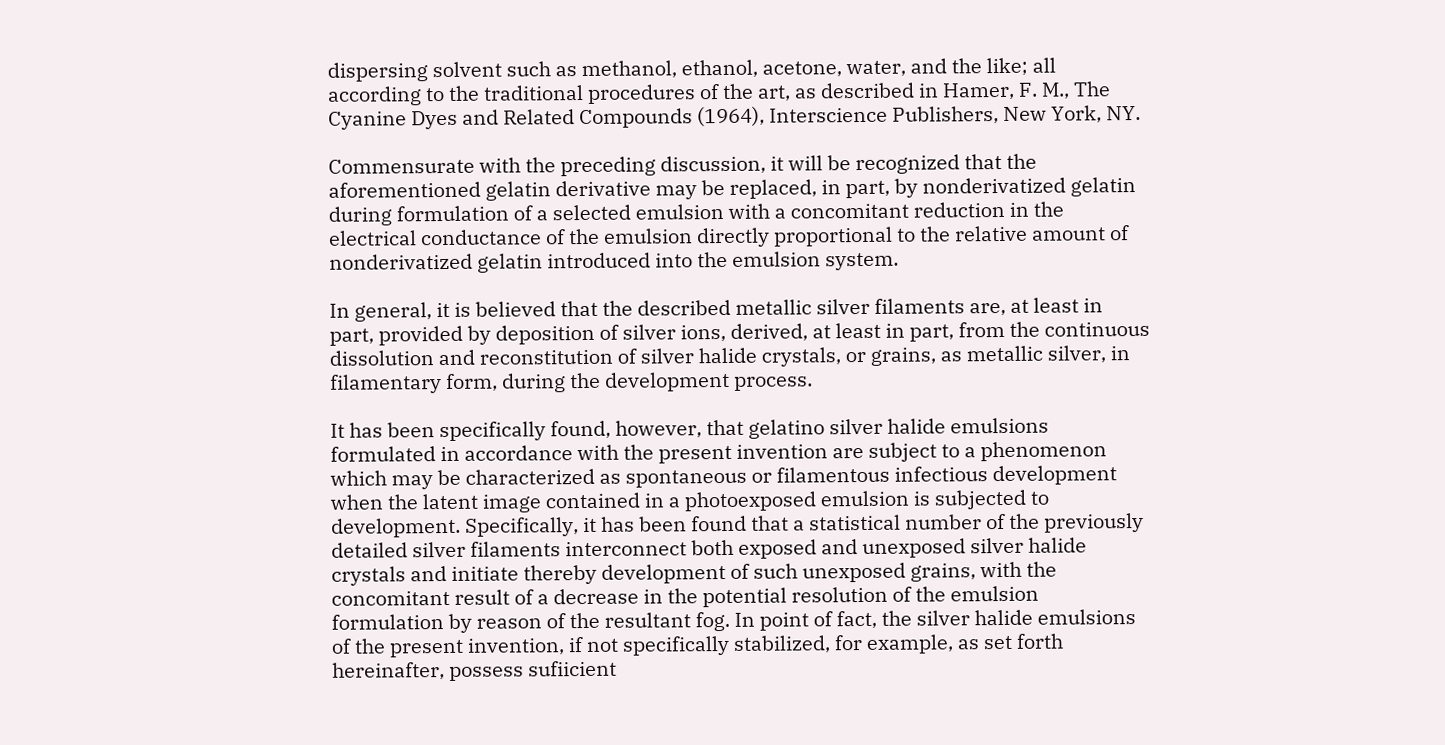dispersing solvent such as methanol, ethanol, acetone, water, and the like; all according to the traditional procedures of the art, as described in Hamer, F. M., The Cyanine Dyes and Related Compounds (1964), Interscience Publishers, New York, NY.

Commensurate with the preceding discussion, it will be recognized that the aforementioned gelatin derivative may be replaced, in part, by nonderivatized gelatin during formulation of a selected emulsion with a concomitant reduction in the electrical conductance of the emulsion directly proportional to the relative amount of nonderivatized gelatin introduced into the emulsion system.

In general, it is believed that the described metallic silver filaments are, at least in part, provided by deposition of silver ions, derived, at least in part, from the continuous dissolution and reconstitution of silver halide crystals, or grains, as metallic silver, in filamentary form, during the development process.

It has been specifically found, however, that gelatino silver halide emulsions formulated in accordance with the present invention are subject to a phenomenon which may be characterized as spontaneous or filamentous infectious development when the latent image contained in a photoexposed emulsion is subjected to development. Specifically, it has been found that a statistical number of the previously detailed silver filaments interconnect both exposed and unexposed silver halide crystals and initiate thereby development of such unexposed grains, with the concomitant result of a decrease in the potential resolution of the emulsion formulation by reason of the resultant fog. In point of fact, the silver halide emulsions of the present invention, if not specifically stabilized, for example, as set forth hereinafter, possess sufiicient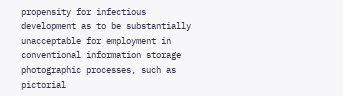propensity for infectious development as to be substantially unacceptable for employment in conventional information storage photographic processes, such as pictorial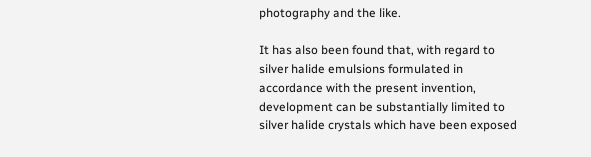photography and the like.

It has also been found that, with regard to silver halide emulsions formulated in accordance with the present invention, development can be substantially limited to silver halide crystals which have been exposed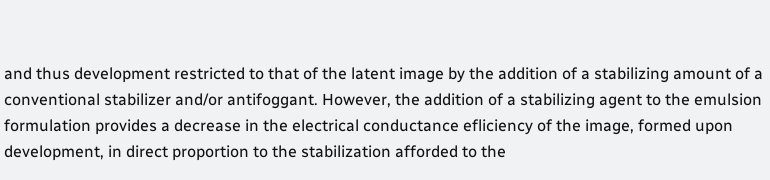and thus development restricted to that of the latent image by the addition of a stabilizing amount of a conventional stabilizer and/or antifoggant. However, the addition of a stabilizing agent to the emulsion formulation provides a decrease in the electrical conductance efliciency of the image, formed upon development, in direct proportion to the stabilization afforded to the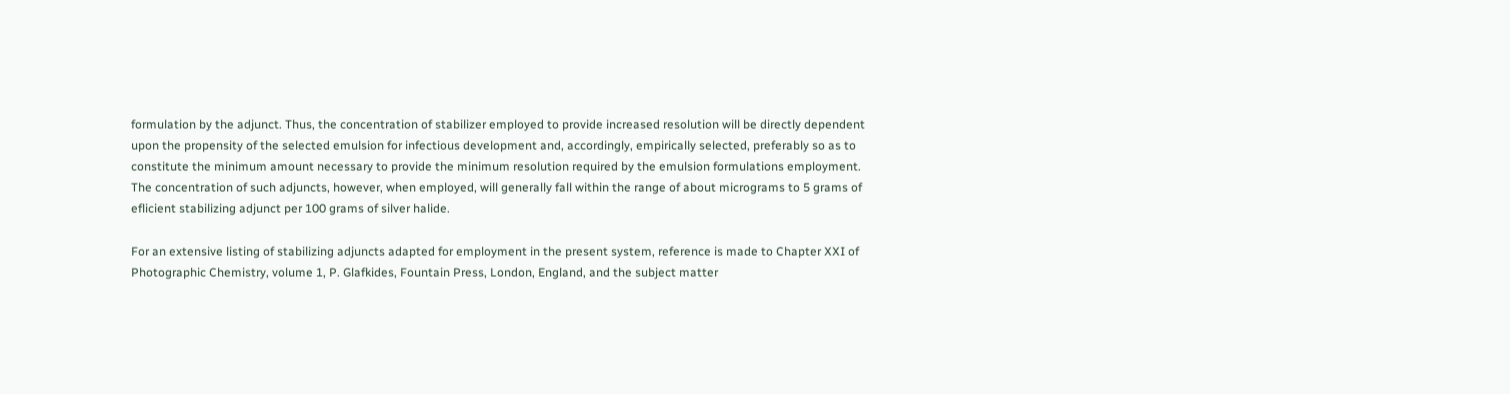formulation by the adjunct. Thus, the concentration of stabilizer employed to provide increased resolution will be directly dependent upon the propensity of the selected emulsion for infectious development and, accordingly, empirically selected, preferably so as to constitute the minimum amount necessary to provide the minimum resolution required by the emulsion formulations employment. The concentration of such adjuncts, however, when employed, will generally fall within the range of about micrograms to 5 grams of eflicient stabilizing adjunct per 100 grams of silver halide.

For an extensive listing of stabilizing adjuncts adapted for employment in the present system, reference is made to Chapter XXI of Photographic Chemistry, volume 1, P. Glafkides, Fountain Press, London, England, and the subject matter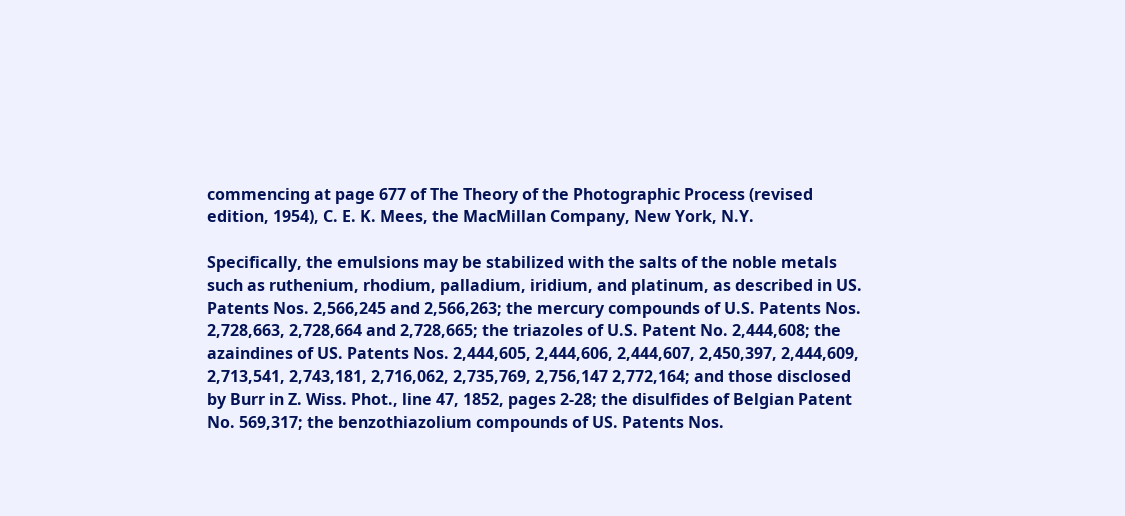commencing at page 677 of The Theory of the Photographic Process (revised edition, 1954), C. E. K. Mees, the MacMillan Company, New York, N.Y.

Specifically, the emulsions may be stabilized with the salts of the noble metals such as ruthenium, rhodium, palladium, iridium, and platinum, as described in US. Patents Nos. 2,566,245 and 2,566,263; the mercury compounds of U.S. Patents Nos. 2,728,663, 2,728,664 and 2,728,665; the triazoles of U.S. Patent No. 2,444,608; the azaindines of US. Patents Nos. 2,444,605, 2,444,606, 2,444,607, 2,450,397, 2,444,609, 2,713,541, 2,743,181, 2,716,062, 2,735,769, 2,756,147 2,772,164; and those disclosed by Burr in Z. Wiss. Phot., line 47, 1852, pages 2-28; the disulfides of Belgian Patent No. 569,317; the benzothiazolium compounds of US. Patents Nos.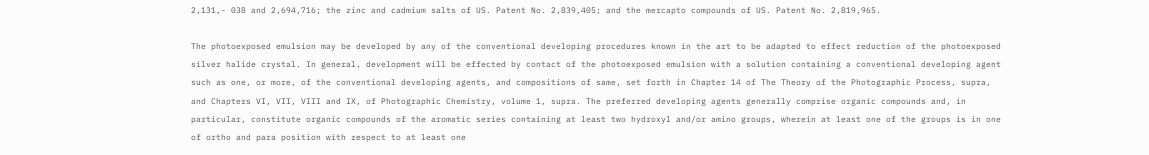2,131,- 038 and 2,694,716; the zinc and cadmium salts of US. Patent No. 2,839,405; and the mercapto compounds of US. Patent No. 2,819,965.

The photoexposed emulsion may be developed by any of the conventional developing procedures known in the art to be adapted to effect reduction of the photoexposed silver halide crystal. In general, development will be effected by contact of the photoexposed emulsion with a solution containing a conventional developing agent such as one, or more, of the conventional developing agents, and compositions of same, set forth in Chapter 14 of The Theory of the Photographic Process, supra, and Chapters VI, VII, VIII and IX, of Photographic Chemistry, volume 1, supra. The preferred developing agents generally comprise organic compounds and, in particular, constitute organic compounds of the aromatic series containing at least two hydroxyl and/or amino groups, wherein at least one of the groups is in one of ortho and para position with respect to at least one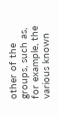other of the groups, such as, for example, the various known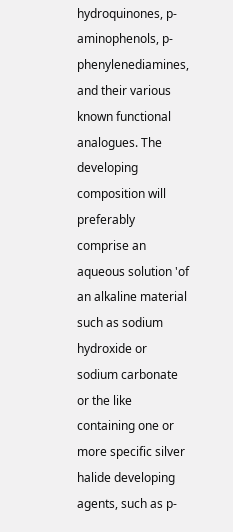hydroquinones, p-aminophenols, p-phenylenediamines, and their various known functional analogues. The developing composition will preferably comprise an aqueous solution 'of an alkaline material such as sodium hydroxide or sodium carbonate or the like containing one or more specific silver halide developing agents, such as p-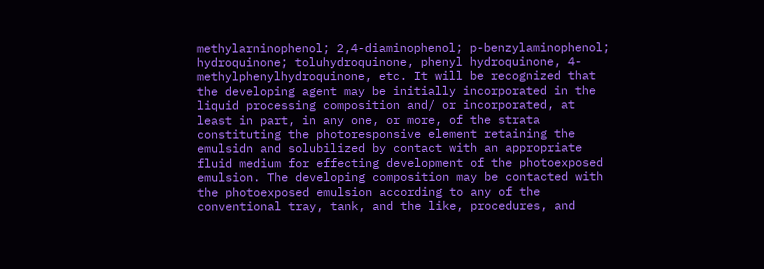methylarninophenol; 2,4-diaminophenol; p-benzylaminophenol; hydroquinone; toluhydroquinone, phenyl hydroquinone, 4-methylphenylhydroquinone, etc. It will be recognized that the developing agent may be initially incorporated in the liquid processing composition and/ or incorporated, at least in part, in any one, or more, of the strata constituting the photoresponsive element retaining the emulsidn and solubilized by contact with an appropriate fluid medium for effecting development of the photoexposed emulsion. The developing composition may be contacted with the photoexposed emulsion according to any of the conventional tray, tank, and the like, procedures, and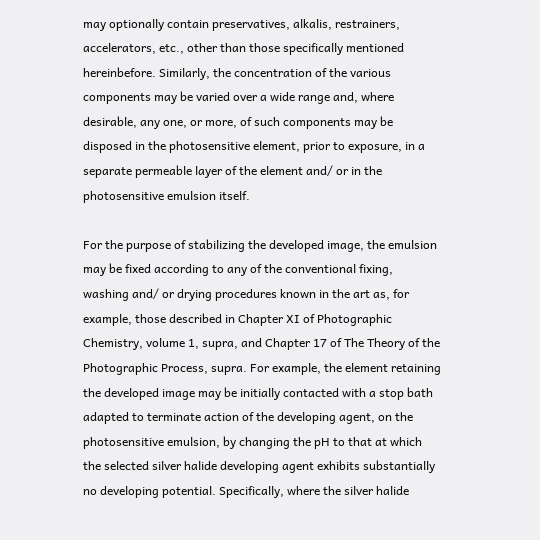may optionally contain preservatives, alkalis, restrainers, accelerators, etc., other than those specifically mentioned hereinbefore. Similarly, the concentration of the various components may be varied over a wide range and, where desirable, any one, or more, of such components may be disposed in the photosensitive element, prior to exposure, in a separate permeable layer of the element and/ or in the photosensitive emulsion itself.

For the purpose of stabilizing the developed image, the emulsion may be fixed according to any of the conventional fixing, washing and/ or drying procedures known in the art as, for example, those described in Chapter XI of Photographic Chemistry, volume 1, supra, and Chapter 17 of The Theory of the Photographic Process, supra. For example, the element retaining the developed image may be initially contacted with a stop bath adapted to terminate action of the developing agent, on the photosensitive emulsion, by changing the pH to that at which the selected silver halide developing agent exhibits substantially no developing potential. Specifically, where the silver halide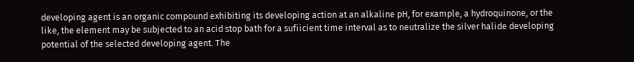developing agent is an organic compound exhibiting its developing action at an alkaline pH, for example, a hydroquinone, or the like, the element may be subjected to an acid stop bath for a sufiicient time interval as to neutralize the silver halide developing potential of the selected developing agent. The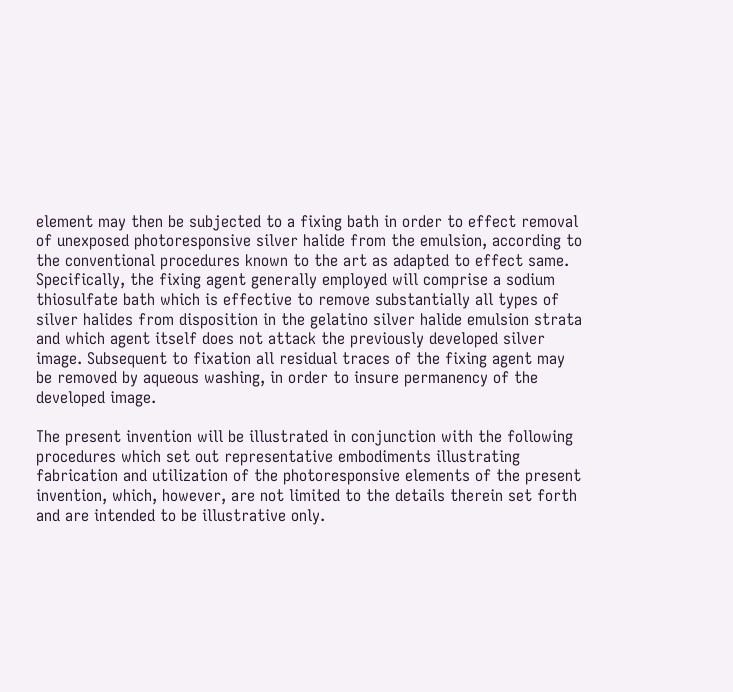element may then be subjected to a fixing bath in order to effect removal of unexposed photoresponsive silver halide from the emulsion, according to the conventional procedures known to the art as adapted to effect same. Specifically, the fixing agent generally employed will comprise a sodium thiosulfate bath which is effective to remove substantially all types of silver halides from disposition in the gelatino silver halide emulsion strata and which agent itself does not attack the previously developed silver image. Subsequent to fixation all residual traces of the fixing agent may be removed by aqueous washing, in order to insure permanency of the developed image.

The present invention will be illustrated in conjunction with the following procedures which set out representative embodiments illustrating fabrication and utilization of the photoresponsive elements of the present invention, which, however, are not limited to the details therein set forth and are intended to be illustrative only.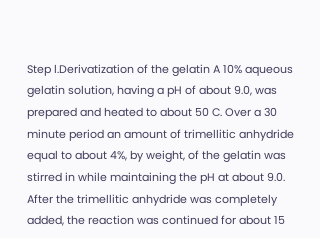Step l.Derivatization of the gelatin A 10% aqueous gelatin solution, having a pH of about 9.0, was prepared and heated to about 50 C. Over a 30 minute period an amount of trimellitic anhydride equal to about 4%, by weight, of the gelatin was stirred in while maintaining the pH at about 9.0. After the trimellitic anhydride was completely added, the reaction was continued for about 15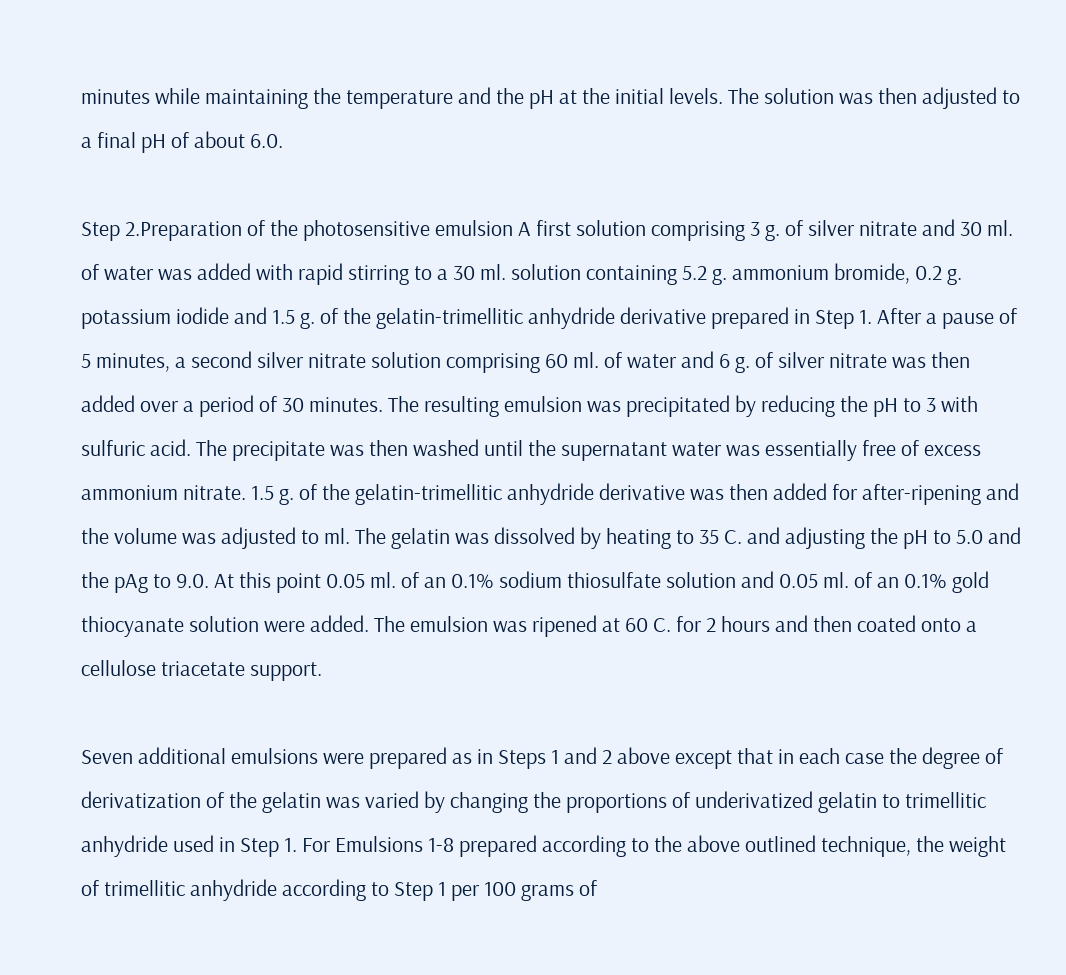minutes while maintaining the temperature and the pH at the initial levels. The solution was then adjusted to a final pH of about 6.0.

Step 2.Preparation of the photosensitive emulsion A first solution comprising 3 g. of silver nitrate and 30 ml. of water was added with rapid stirring to a 30 ml. solution containing 5.2 g. ammonium bromide, 0.2 g. potassium iodide and 1.5 g. of the gelatin-trimellitic anhydride derivative prepared in Step 1. After a pause of 5 minutes, a second silver nitrate solution comprising 60 ml. of water and 6 g. of silver nitrate was then added over a period of 30 minutes. The resulting emulsion was precipitated by reducing the pH to 3 with sulfuric acid. The precipitate was then washed until the supernatant water was essentially free of excess ammonium nitrate. 1.5 g. of the gelatin-trimellitic anhydride derivative was then added for after-ripening and the volume was adjusted to ml. The gelatin was dissolved by heating to 35 C. and adjusting the pH to 5.0 and the pAg to 9.0. At this point 0.05 ml. of an 0.1% sodium thiosulfate solution and 0.05 ml. of an 0.1% gold thiocyanate solution were added. The emulsion was ripened at 60 C. for 2 hours and then coated onto a cellulose triacetate support.

Seven additional emulsions were prepared as in Steps 1 and 2 above except that in each case the degree of derivatization of the gelatin was varied by changing the proportions of underivatized gelatin to trimellitic anhydride used in Step 1. For Emulsions 1-8 prepared according to the above outlined technique, the weight of trimellitic anhydride according to Step 1 per 100 grams of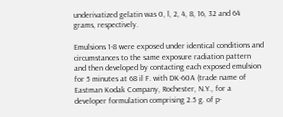underivatized gelatin was 0, l, 2, 4, 8, 16, 32 and 64 grams, respectively.

Emulsions 1-8 were exposed under identical conditions and circumstances to the same exposure radiation pattern and then developed by contacting each exposed emulsion for 5 minutes at 68 il F. with DK-60A (trade name of Eastman Kodak Company, Rochester, N.Y., for a developer formulation comprising 2.5 g. of p-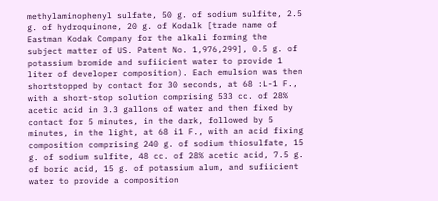methylaminophenyl sulfate, 50 g. of sodium sulfite, 2.5 g. of hydroquinone, 20 g. of Kodalk [trade name of Eastman Kodak Company for the alkali forming the subject matter of US. Patent No. 1,976,299], 0.5 g. of potassium bromide and sufiicient water to provide 1 liter of developer composition). Each emulsion was then shortstopped by contact for 30 seconds, at 68 :L-1 F., with a short-stop solution comprising 533 cc. of 28% acetic acid in 3.3 gallons of water and then fixed by contact for 5 minutes, in the dark, followed by 5 minutes, in the light, at 68 i1 F., with an acid fixing composition comprising 240 g. of sodium thiosulfate, 15 g. of sodium sulfite, 48 cc. of 28% acetic acid, 7.5 g. of boric acid, 15 g. of potassium alum, and sufiicient water to provide a composition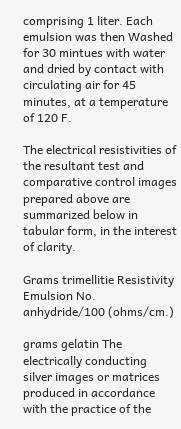comprising 1 liter. Each emulsion was then Washed for 30 mintues with water and dried by contact with circulating air for 45 minutes, at a temperature of 120 F.

The electrical resistivities of the resultant test and comparative control images prepared above are summarized below in tabular form, in the interest of clarity.

Grams trimellitie Resistivity Emulsion No. anhydride/100 (ohms/cm.)

grams gelatin The electrically conducting silver images or matrices produced in accordance with the practice of the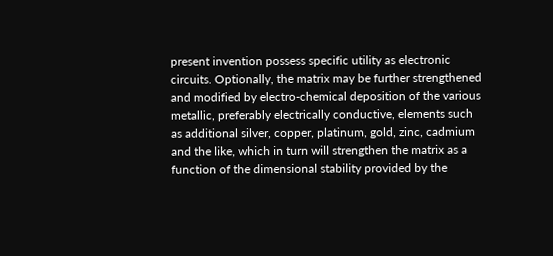present invention possess specific utility as electronic circuits. Optionally, the matrix may be further strengthened and modified by electro-chemical deposition of the various metallic, preferably electrically conductive, elements such as additional silver, copper, platinum, gold, zinc, cadmium and the like, which in turn will strengthen the matrix as a function of the dimensional stability provided by the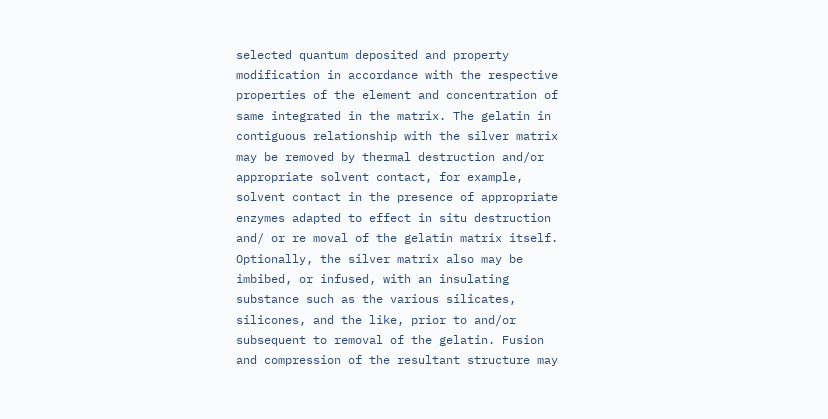selected quantum deposited and property modification in accordance with the respective properties of the element and concentration of same integrated in the matrix. The gelatin in contiguous relationship with the silver matrix may be removed by thermal destruction and/or appropriate solvent contact, for example, solvent contact in the presence of appropriate enzymes adapted to effect in situ destruction and/ or re moval of the gelatin matrix itself. Optionally, the silver matrix also may be imbibed, or infused, with an insulating substance such as the various silicates, silicones, and the like, prior to and/or subsequent to removal of the gelatin. Fusion and compression of the resultant structure may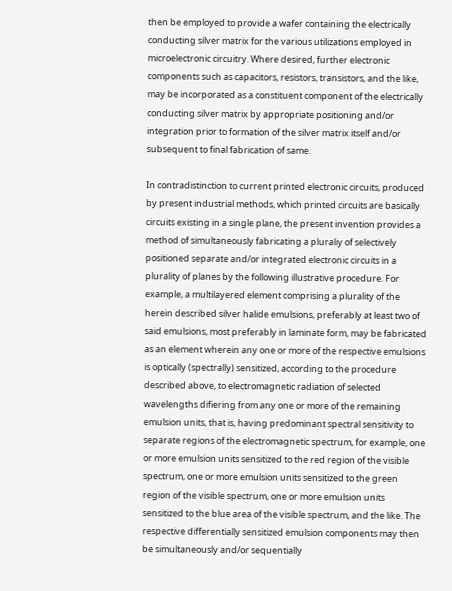then be employed to provide a wafer containing the electrically conducting silver matrix for the various utilizations employed in microelectronic circuitry. Where desired, further electronic components such as capacitors, resistors, transistors, and the like, may be incorporated as a constituent component of the electrically conducting silver matrix by appropriate positioning and/or integration prior to formation of the silver matrix itself and/or subsequent to final fabrication of same.

In contradistinction to current printed electronic circuits, produced by present industrial methods, which printed circuits are basically circuits existing in a single plane, the present invention provides a method of simultaneously fabricating a pluraliy of selectively positioned separate and/or integrated electronic circuits in a plurality of planes by the following illustrative procedure. For example, a multilayered element comprising a plurality of the herein described silver halide emulsions, preferably at least two of said emulsions, most preferably in laminate form, may be fabricated as an element wherein any one or more of the respective emulsions is optically (spectrally) sensitized, according to the procedure described above, to electromagnetic radiation of selected wavelengths difiering from any one or more of the remaining emulsion units, that is, having predominant spectral sensitivity to separate regions of the electromagnetic spectrum, for example, one or more emulsion units sensitized to the red region of the visible spectrum, one or more emulsion units sensitized to the green region of the visible spectrum, one or more emulsion units sensitized to the blue area of the visible spectrum, and the like. The respective differentially sensitized emulsion components may then be simultaneously and/or sequentially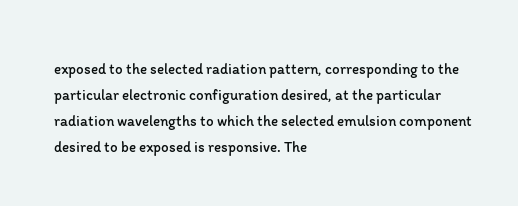exposed to the selected radiation pattern, corresponding to the particular electronic configuration desired, at the particular radiation wavelengths to which the selected emulsion component desired to be exposed is responsive. The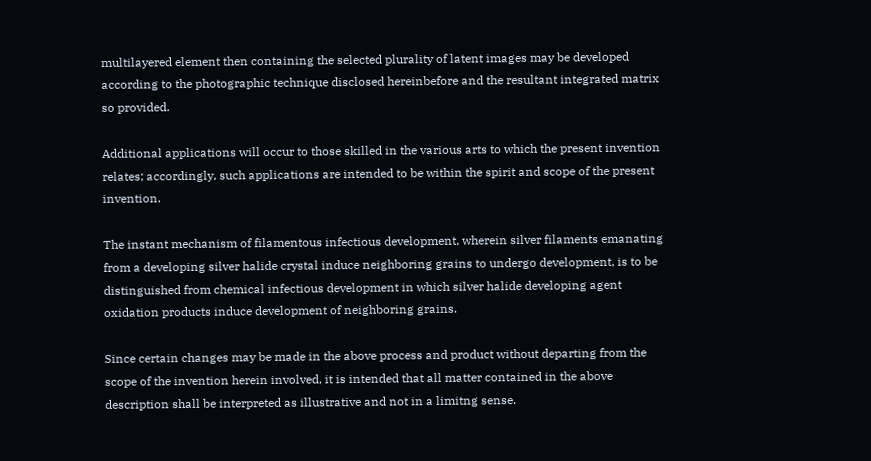multilayered element then containing the selected plurality of latent images may be developed according to the photographic technique disclosed hereinbefore and the resultant integrated matrix so provided.

Additional applications will occur to those skilled in the various arts to which the present invention relates; accordingly, such applications are intended to be within the spirit and scope of the present invention.

The instant mechanism of filamentous infectious development, wherein silver filaments emanating from a developing silver halide crystal induce neighboring grains to undergo development, is to be distinguished from chemical infectious development in which silver halide developing agent oxidation products induce development of neighboring grains.

Since certain changes may be made in the above process and product without departing from the scope of the invention herein involved, it is intended that all matter contained in the above description shall be interpreted as illustrative and not in a limitng sense.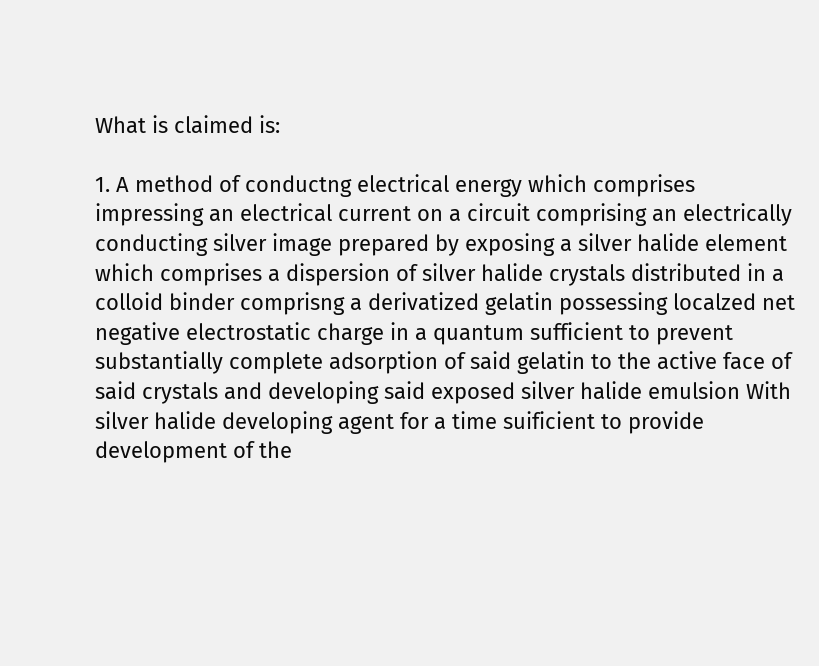What is claimed is:

1. A method of conductng electrical energy which comprises impressing an electrical current on a circuit comprising an electrically conducting silver image prepared by exposing a silver halide element which comprises a dispersion of silver halide crystals distributed in a colloid binder comprisng a derivatized gelatin possessing localzed net negative electrostatic charge in a quantum sufficient to prevent substantially complete adsorption of said gelatin to the active face of said crystals and developing said exposed silver halide emulsion With silver halide developing agent for a time suificient to provide development of the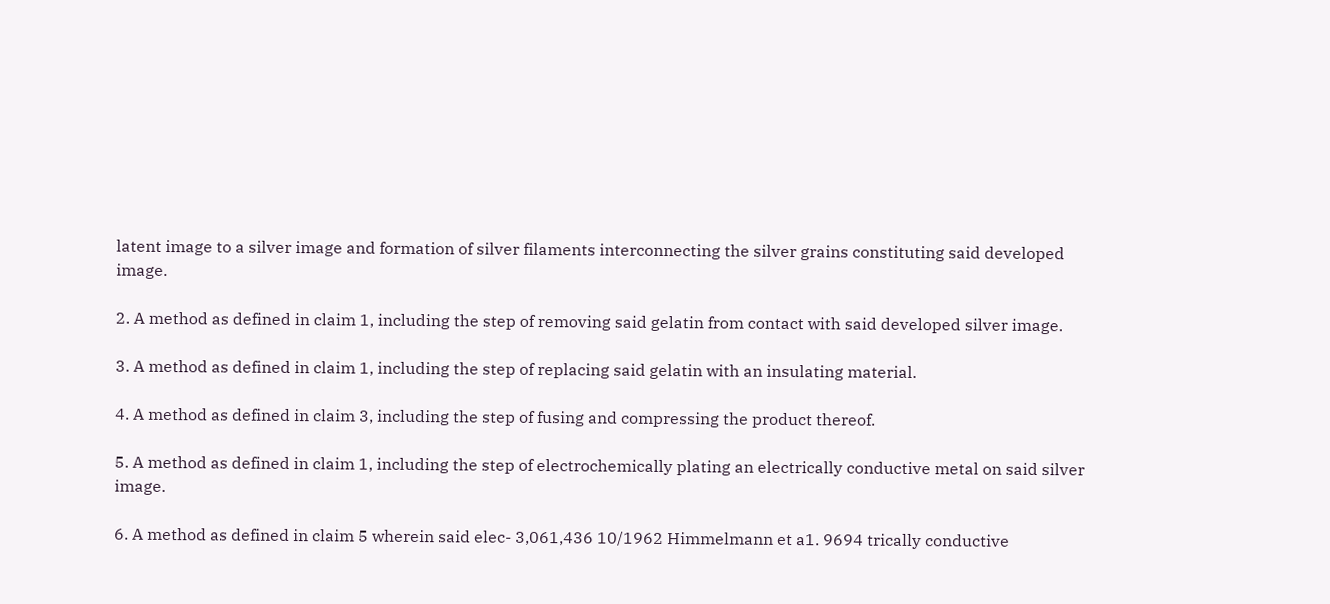latent image to a silver image and formation of silver filaments interconnecting the silver grains constituting said developed image.

2. A method as defined in claim 1, including the step of removing said gelatin from contact with said developed silver image.

3. A method as defined in claim 1, including the step of replacing said gelatin with an insulating material.

4. A method as defined in claim 3, including the step of fusing and compressing the product thereof.

5. A method as defined in claim 1, including the step of electrochemically plating an electrically conductive metal on said silver image.

6. A method as defined in claim 5 wherein said elec- 3,061,436 10/1962 Himmelmann et a1. 9694 trically conductive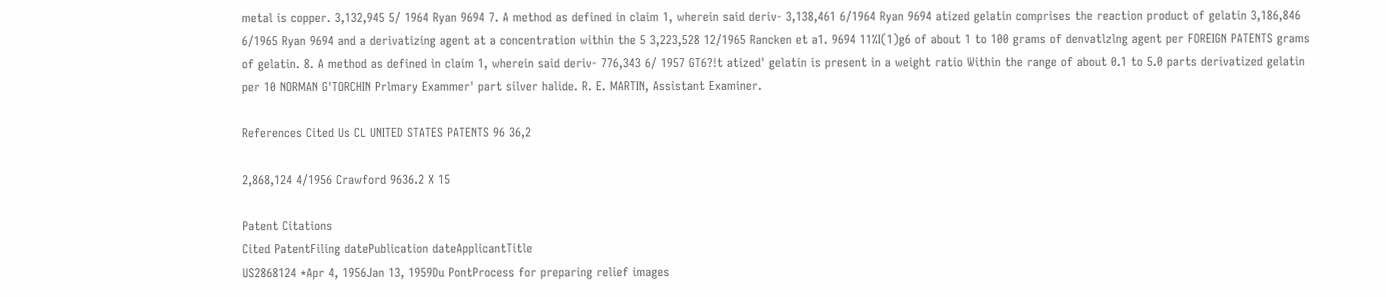metal is copper. 3,132,945 5/ 1964 Ryan 9694 7. A method as defined in claim 1, wherein said deriv- 3,138,461 6/1964 Ryan 9694 atized gelatin comprises the reaction product of gelatin 3,186,846 6/1965 Ryan 9694 and a derivatizing agent at a concentration within the 5 3,223,528 12/1965 Rancken et a1. 9694 11%I(1)g6 of about 1 to 100 grams of denvatlzlng agent per FOREIGN PATENTS grams of gelatin. 8. A method as defined in claim 1, wherein said deriv- 776,343 6/ 1957 GT6?!t atized' gelatin is present in a weight ratio Within the range of about 0.1 to 5.0 parts derivatized gelatin per 10 NORMAN G'TORCHIN Prlmary Exammer' part silver halide. R. E. MARTIN, Assistant Examiner.

References Cited Us CL UNITED STATES PATENTS 96 36,2

2,868,124 4/1956 Crawford 9636.2 X 15

Patent Citations
Cited PatentFiling datePublication dateApplicantTitle
US2868124 *Apr 4, 1956Jan 13, 1959Du PontProcess for preparing relief images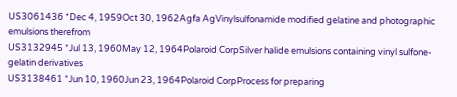US3061436 *Dec 4, 1959Oct 30, 1962Agfa AgVinylsulfonamide modified gelatine and photographic emulsions therefrom
US3132945 *Jul 13, 1960May 12, 1964Polaroid CorpSilver halide emulsions containing vinyl sulfone-gelatin derivatives
US3138461 *Jun 10, 1960Jun 23, 1964Polaroid CorpProcess for preparing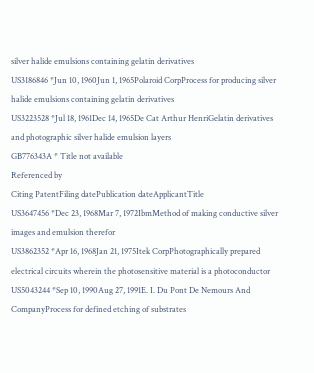silver halide emulsions containing gelatin derivatives
US3186846 *Jun 10, 1960Jun 1, 1965Polaroid CorpProcess for producing silver halide emulsions containing gelatin derivatives
US3223528 *Jul 18, 1961Dec 14, 1965De Cat Arthur HenriGelatin derivatives and photographic silver halide emulsion layers
GB776343A * Title not available
Referenced by
Citing PatentFiling datePublication dateApplicantTitle
US3647456 *Dec 23, 1968Mar 7, 1972IbmMethod of making conductive silver images and emulsion therefor
US3862352 *Apr 16, 1968Jan 21, 1975Itek CorpPhotographically prepared electrical circuits wherein the photosensitive material is a photoconductor
US5043244 *Sep 10, 1990Aug 27, 1991E. I. Du Pont De Nemours And CompanyProcess for defined etching of substrates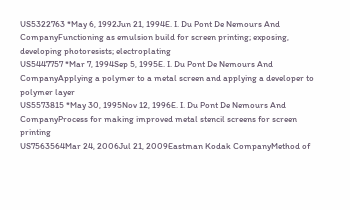US5322763 *May 6, 1992Jun 21, 1994E. I. Du Pont De Nemours And CompanyFunctioning as emulsion build for screen printing; exposing, developing photoresists; electroplating
US5447757 *Mar 7, 1994Sep 5, 1995E. I. Du Pont De Nemours And CompanyApplying a polymer to a metal screen and applying a developer to polymer layer
US5573815 *May 30, 1995Nov 12, 1996E. I. Du Pont De Nemours And CompanyProcess for making improved metal stencil screens for screen printing
US7563564Mar 24, 2006Jul 21, 2009Eastman Kodak CompanyMethod of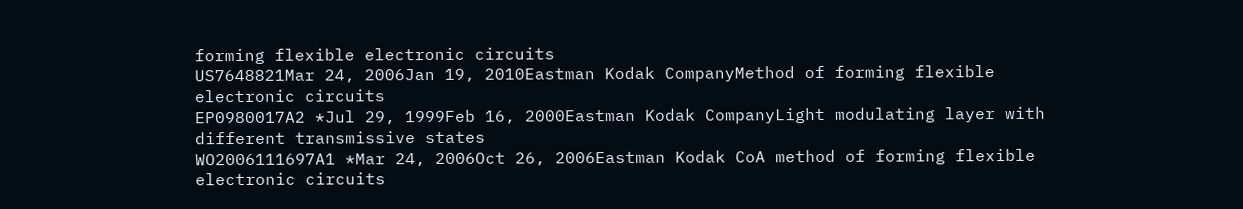forming flexible electronic circuits
US7648821Mar 24, 2006Jan 19, 2010Eastman Kodak CompanyMethod of forming flexible electronic circuits
EP0980017A2 *Jul 29, 1999Feb 16, 2000Eastman Kodak CompanyLight modulating layer with different transmissive states
WO2006111697A1 *Mar 24, 2006Oct 26, 2006Eastman Kodak CoA method of forming flexible electronic circuits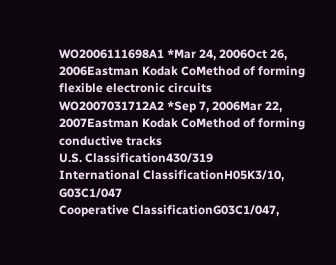WO2006111698A1 *Mar 24, 2006Oct 26, 2006Eastman Kodak CoMethod of forming flexible electronic circuits
WO2007031712A2 *Sep 7, 2006Mar 22, 2007Eastman Kodak CoMethod of forming conductive tracks
U.S. Classification430/319
International ClassificationH05K3/10, G03C1/047
Cooperative ClassificationG03C1/047,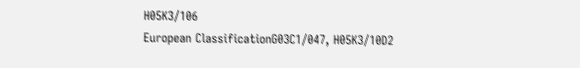H05K3/106
European ClassificationG03C1/047, H05K3/10D2